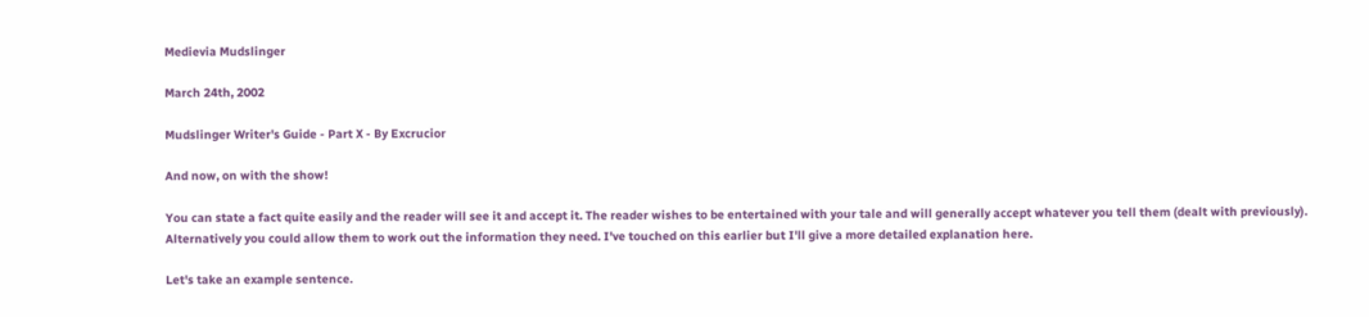Medievia Mudslinger

March 24th, 2002

Mudslinger Writer's Guide - Part X - By Excrucior

And now, on with the show!

You can state a fact quite easily and the reader will see it and accept it. The reader wishes to be entertained with your tale and will generally accept whatever you tell them (dealt with previously). Alternatively you could allow them to work out the information they need. I've touched on this earlier but I'll give a more detailed explanation here.

Let's take an example sentence.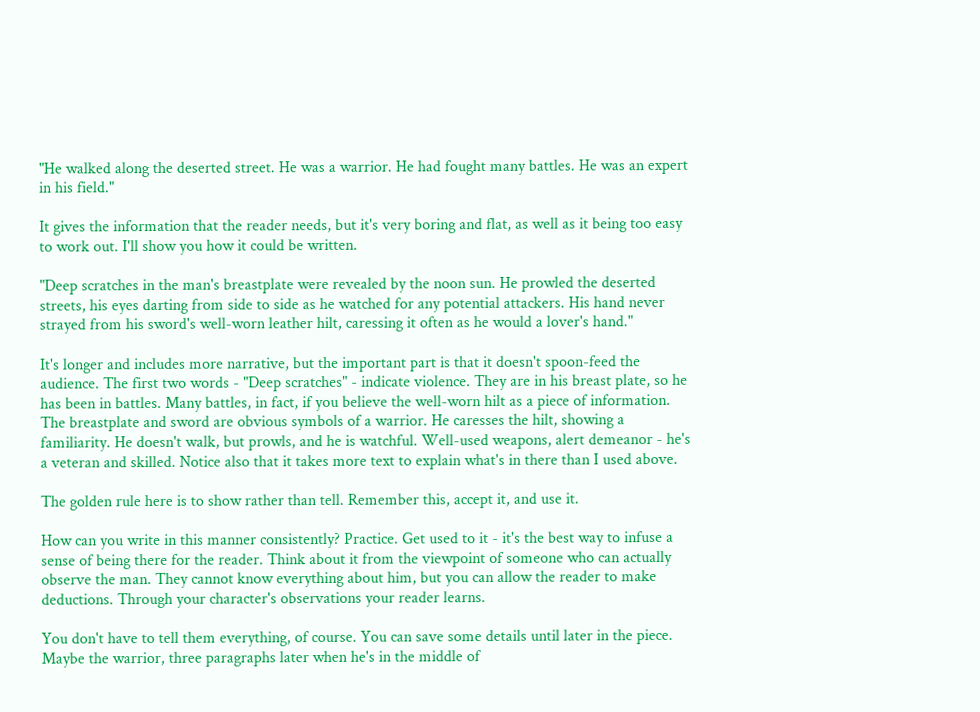"He walked along the deserted street. He was a warrior. He had fought many battles. He was an expert in his field."

It gives the information that the reader needs, but it's very boring and flat, as well as it being too easy to work out. I'll show you how it could be written.

"Deep scratches in the man's breastplate were revealed by the noon sun. He prowled the deserted streets, his eyes darting from side to side as he watched for any potential attackers. His hand never strayed from his sword's well-worn leather hilt, caressing it often as he would a lover's hand."

It's longer and includes more narrative, but the important part is that it doesn't spoon-feed the audience. The first two words - "Deep scratches" - indicate violence. They are in his breast plate, so he has been in battles. Many battles, in fact, if you believe the well-worn hilt as a piece of information. The breastplate and sword are obvious symbols of a warrior. He caresses the hilt, showing a familiarity. He doesn't walk, but prowls, and he is watchful. Well-used weapons, alert demeanor - he's a veteran and skilled. Notice also that it takes more text to explain what's in there than I used above.

The golden rule here is to show rather than tell. Remember this, accept it, and use it.

How can you write in this manner consistently? Practice. Get used to it - it's the best way to infuse a sense of being there for the reader. Think about it from the viewpoint of someone who can actually observe the man. They cannot know everything about him, but you can allow the reader to make deductions. Through your character's observations your reader learns.

You don't have to tell them everything, of course. You can save some details until later in the piece. Maybe the warrior, three paragraphs later when he's in the middle of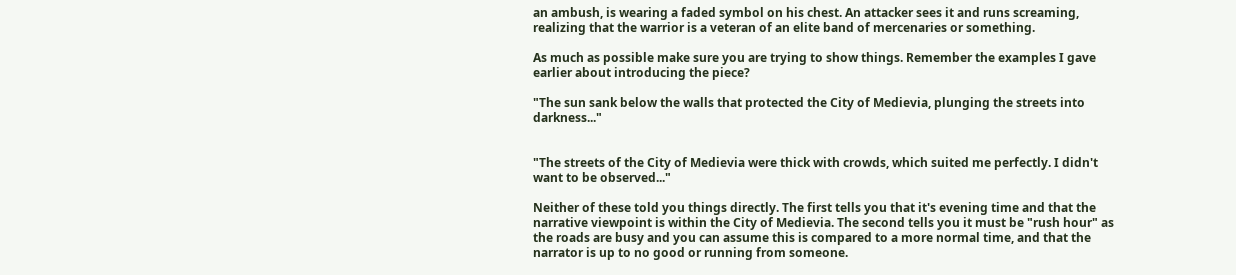an ambush, is wearing a faded symbol on his chest. An attacker sees it and runs screaming, realizing that the warrior is a veteran of an elite band of mercenaries or something.

As much as possible make sure you are trying to show things. Remember the examples I gave earlier about introducing the piece?

"The sun sank below the walls that protected the City of Medievia, plunging the streets into darkness..."


"The streets of the City of Medievia were thick with crowds, which suited me perfectly. I didn't want to be observed..."

Neither of these told you things directly. The first tells you that it's evening time and that the narrative viewpoint is within the City of Medievia. The second tells you it must be "rush hour" as the roads are busy and you can assume this is compared to a more normal time, and that the narrator is up to no good or running from someone.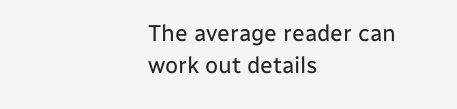The average reader can work out details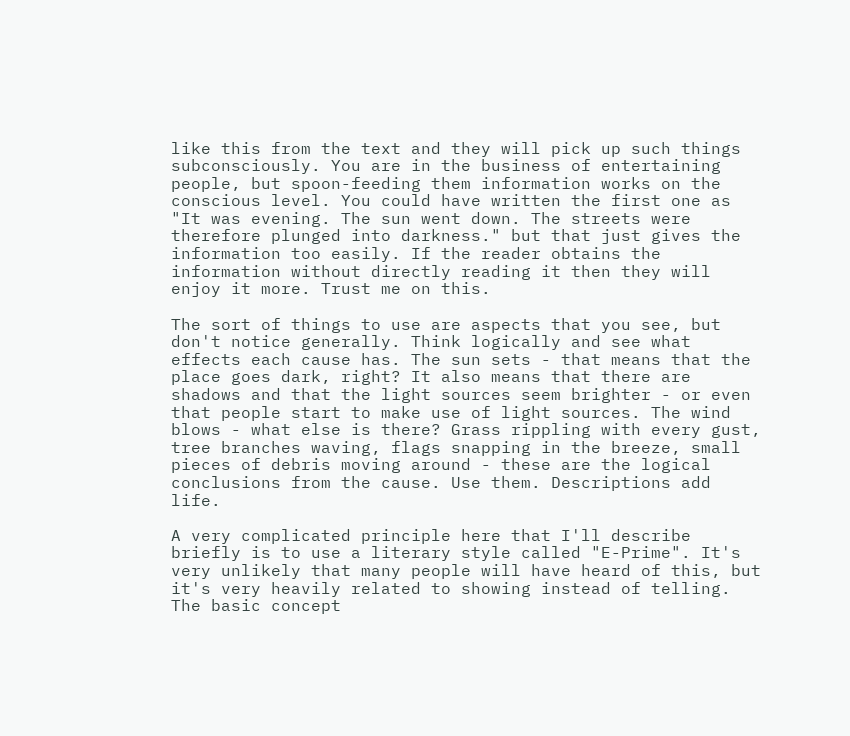like this from the text and they will pick up such things subconsciously. You are in the business of entertaining people, but spoon-feeding them information works on the conscious level. You could have written the first one as "It was evening. The sun went down. The streets were therefore plunged into darkness." but that just gives the information too easily. If the reader obtains the information without directly reading it then they will enjoy it more. Trust me on this.

The sort of things to use are aspects that you see, but don't notice generally. Think logically and see what effects each cause has. The sun sets - that means that the place goes dark, right? It also means that there are shadows and that the light sources seem brighter - or even that people start to make use of light sources. The wind blows - what else is there? Grass rippling with every gust, tree branches waving, flags snapping in the breeze, small pieces of debris moving around - these are the logical conclusions from the cause. Use them. Descriptions add life.

A very complicated principle here that I'll describe briefly is to use a literary style called "E-Prime". It's very unlikely that many people will have heard of this, but it's very heavily related to showing instead of telling. The basic concept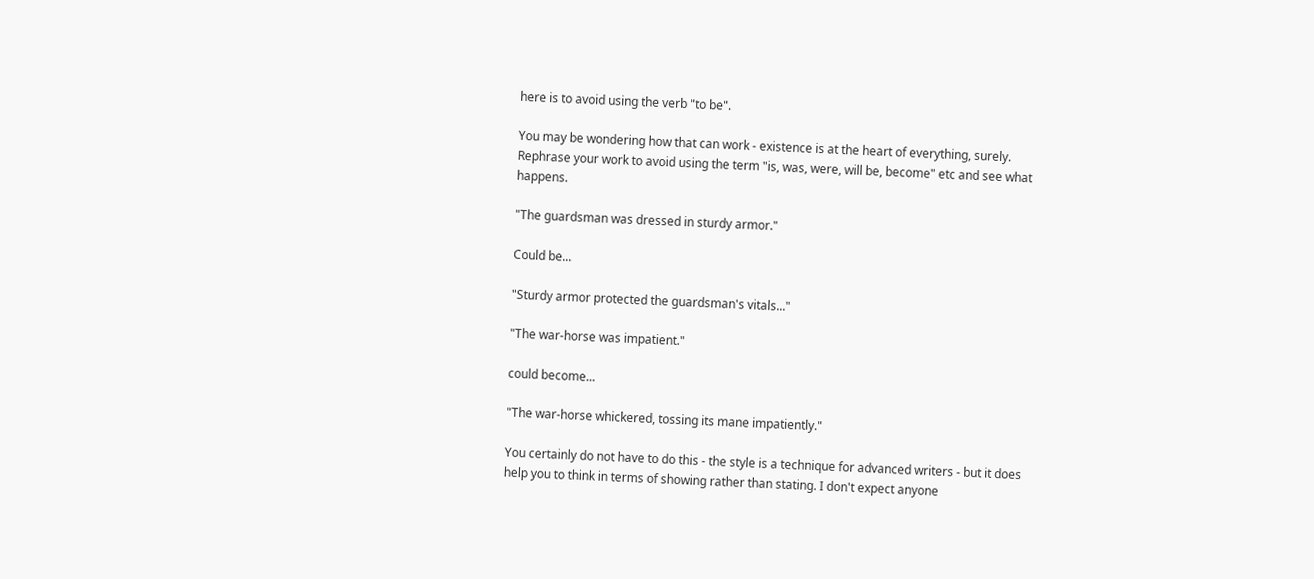here is to avoid using the verb "to be".

You may be wondering how that can work - existence is at the heart of everything, surely. Rephrase your work to avoid using the term "is, was, were, will be, become" etc and see what happens.

"The guardsman was dressed in sturdy armor."

Could be...

"Sturdy armor protected the guardsman's vitals..."

"The war-horse was impatient."

could become...

"The war-horse whickered, tossing its mane impatiently."

You certainly do not have to do this - the style is a technique for advanced writers - but it does help you to think in terms of showing rather than stating. I don't expect anyone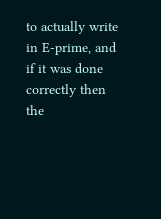to actually write in E-prime, and if it was done correctly then the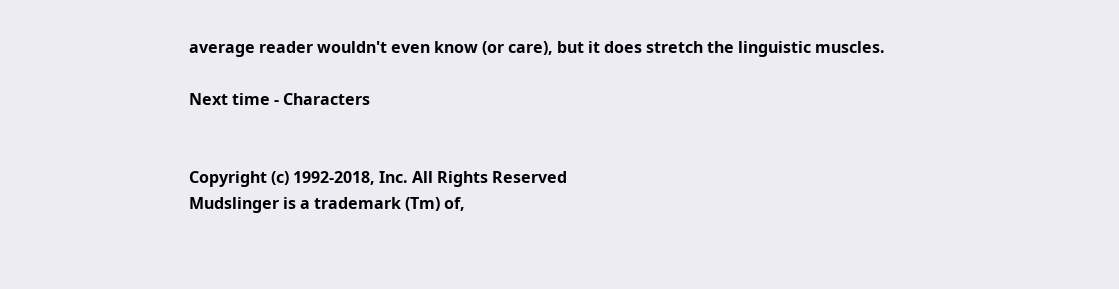average reader wouldn't even know (or care), but it does stretch the linguistic muscles.

Next time - Characters


Copyright (c) 1992-2018, Inc. All Rights Reserved
Mudslinger is a trademark (Tm) of,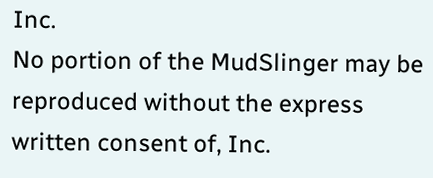Inc.
No portion of the MudSlinger may be reproduced without the express written consent of, Inc.